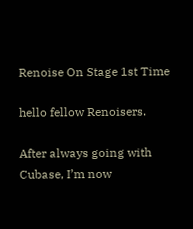Renoise On Stage 1st Time

hello fellow Renoisers.

After always going with Cubase, I’m now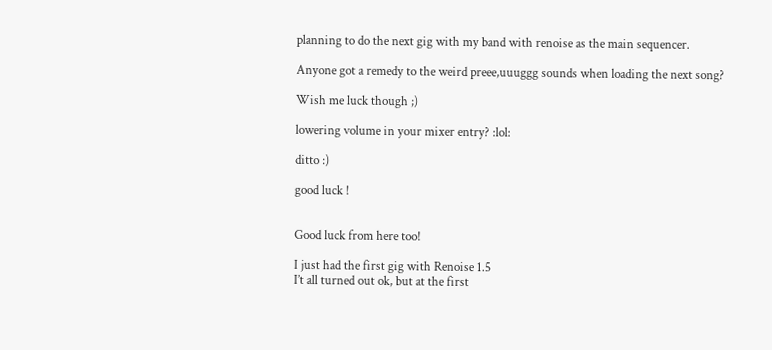planning to do the next gig with my band with renoise as the main sequencer.

Anyone got a remedy to the weird preee,uuuggg sounds when loading the next song?

Wish me luck though ;)

lowering volume in your mixer entry? :lol:

ditto :)

good luck !


Good luck from here too!

I just had the first gig with Renoise 1.5
I’t all turned out ok, but at the first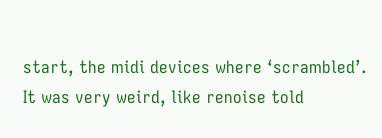start, the midi devices where ‘scrambled’. It was very weird, like renoise told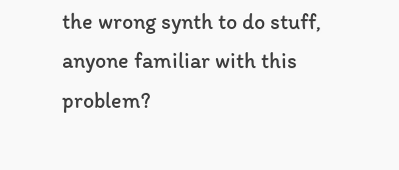the wrong synth to do stuff, anyone familiar with this problem?